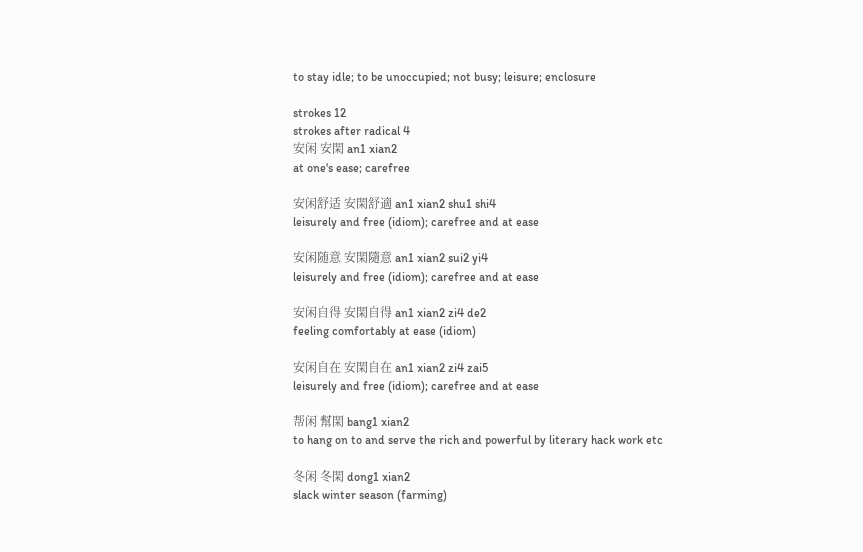to stay idle; to be unoccupied; not busy; leisure; enclosure

strokes 12
strokes after radical 4
安闲 安閑 an1 xian2
at one's ease; carefree

安闲舒适 安閑舒適 an1 xian2 shu1 shi4
leisurely and free (idiom); carefree and at ease

安闲随意 安閑隨意 an1 xian2 sui2 yi4
leisurely and free (idiom); carefree and at ease

安闲自得 安閑自得 an1 xian2 zi4 de2
feeling comfortably at ease (idiom)

安闲自在 安閑自在 an1 xian2 zi4 zai5
leisurely and free (idiom); carefree and at ease

帮闲 幫閑 bang1 xian2
to hang on to and serve the rich and powerful by literary hack work etc

冬闲 冬閑 dong1 xian2
slack winter season (farming)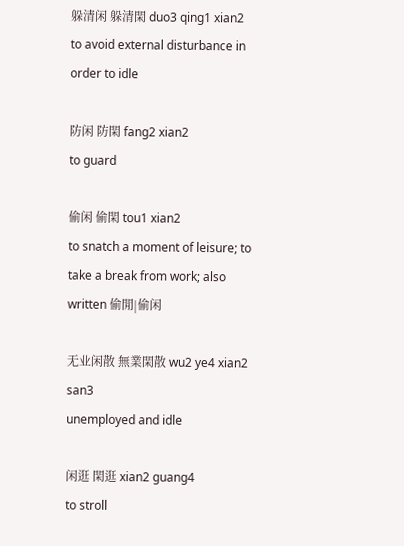躲清闲 躲清閑 duo3 qing1 xian2
to avoid external disturbance in order to idle

防闲 防閑 fang2 xian2
to guard

偷闲 偷閑 tou1 xian2
to snatch a moment of leisure; to take a break from work; also written 偷閒|偷闲

无业闲散 無業閑散 wu2 ye4 xian2 san3
unemployed and idle

闲逛 閑逛 xian2 guang4
to stroll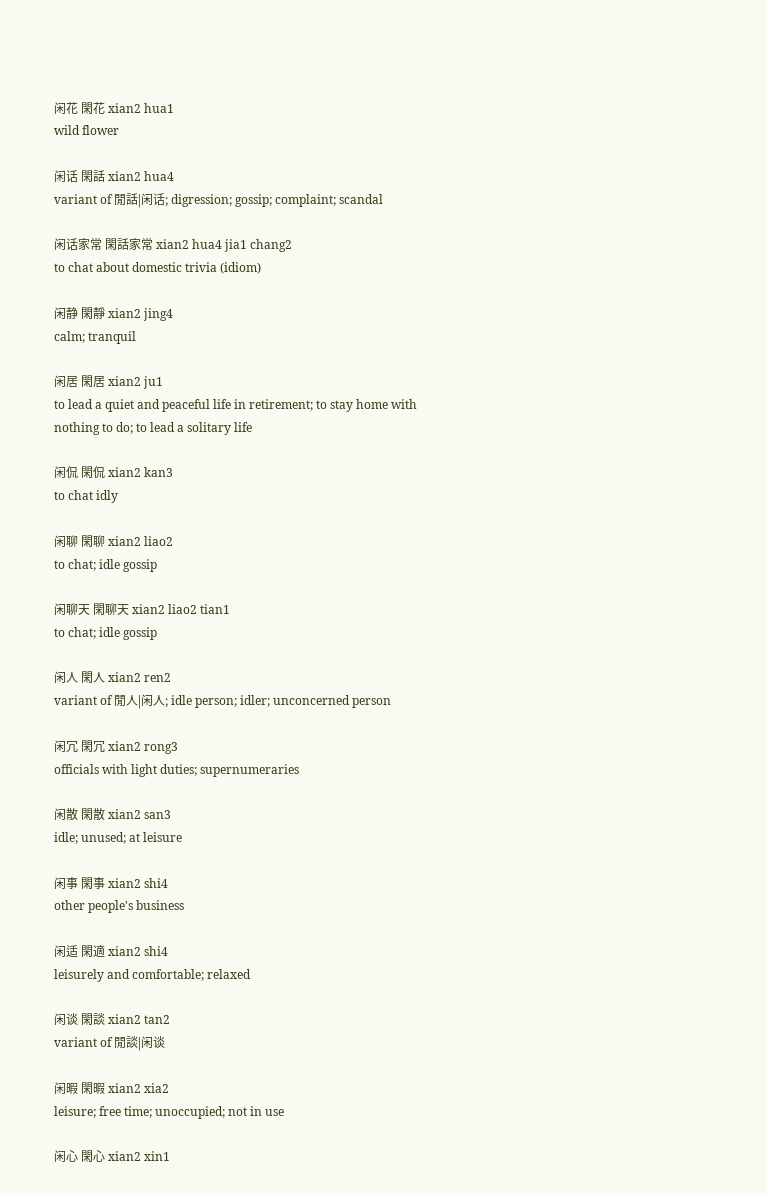闲花 閑花 xian2 hua1
wild flower

闲话 閑話 xian2 hua4
variant of 閒話|闲话; digression; gossip; complaint; scandal

闲话家常 閑話家常 xian2 hua4 jia1 chang2
to chat about domestic trivia (idiom)

闲静 閑靜 xian2 jing4
calm; tranquil

闲居 閑居 xian2 ju1
to lead a quiet and peaceful life in retirement; to stay home with nothing to do; to lead a solitary life

闲侃 閑侃 xian2 kan3
to chat idly

闲聊 閑聊 xian2 liao2
to chat; idle gossip

闲聊天 閑聊天 xian2 liao2 tian1
to chat; idle gossip

闲人 閑人 xian2 ren2
variant of 閒人|闲人; idle person; idler; unconcerned person

闲冗 閑冗 xian2 rong3
officials with light duties; supernumeraries

闲散 閑散 xian2 san3
idle; unused; at leisure

闲事 閑事 xian2 shi4
other people's business

闲适 閑適 xian2 shi4
leisurely and comfortable; relaxed

闲谈 閑談 xian2 tan2
variant of 閒談|闲谈

闲暇 閑暇 xian2 xia2
leisure; free time; unoccupied; not in use

闲心 閑心 xian2 xin1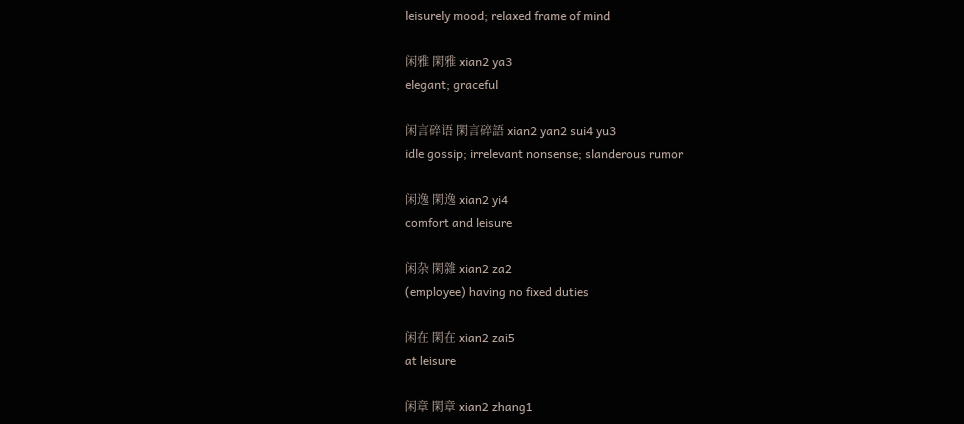leisurely mood; relaxed frame of mind

闲雅 閑雅 xian2 ya3
elegant; graceful

闲言碎语 閑言碎語 xian2 yan2 sui4 yu3
idle gossip; irrelevant nonsense; slanderous rumor

闲逸 閑逸 xian2 yi4
comfort and leisure

闲杂 閑雜 xian2 za2
(employee) having no fixed duties

闲在 閑在 xian2 zai5
at leisure

闲章 閑章 xian2 zhang1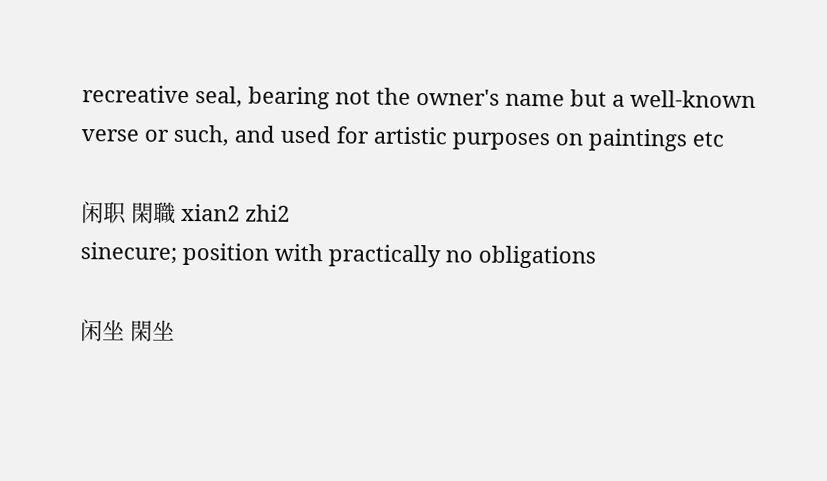recreative seal, bearing not the owner's name but a well-known verse or such, and used for artistic purposes on paintings etc

闲职 閑職 xian2 zhi2
sinecure; position with practically no obligations

闲坐 閑坐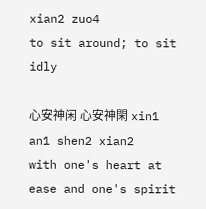xian2 zuo4
to sit around; to sit idly

心安神闲 心安神閑 xin1 an1 shen2 xian2
with one's heart at ease and one's spirit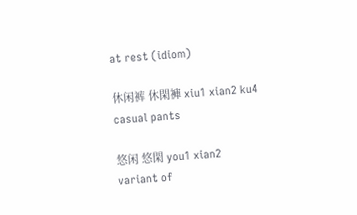at rest (idiom)

休闲裤 休閑褲 xiu1 xian2 ku4
casual pants

悠闲 悠閑 you1 xian2
variant of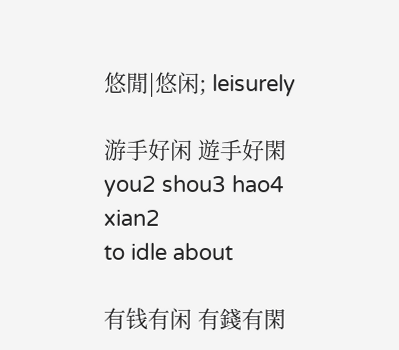悠閒|悠闲; leisurely

游手好闲 遊手好閑 you2 shou3 hao4 xian2
to idle about

有钱有闲 有錢有閑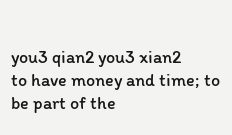you3 qian2 you3 xian2
to have money and time; to be part of the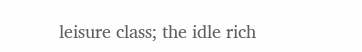leisure class; the idle rich